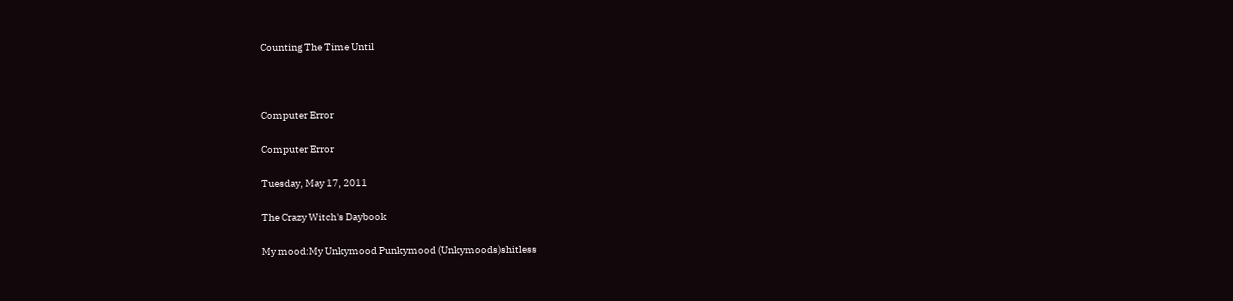Counting The Time Until



Computer Error

Computer Error

Tuesday, May 17, 2011

The Crazy Witch's Daybook

My mood:My Unkymood Punkymood (Unkymoods)shitless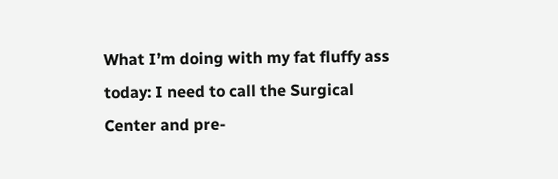What I’m doing with my fat fluffy ass today: I need to call the Surgical Center and pre-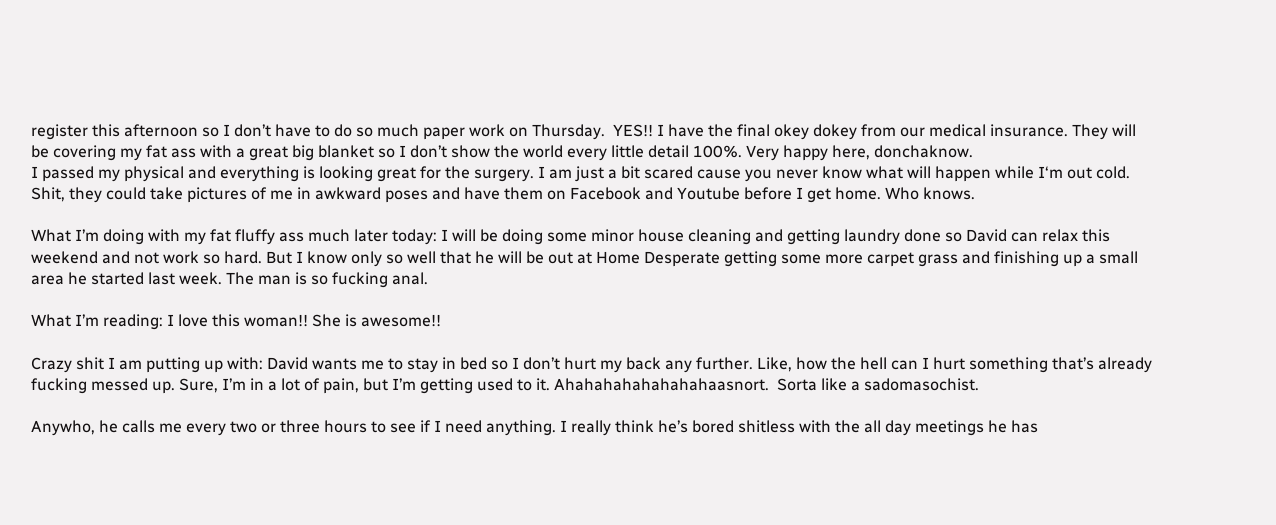register this afternoon so I don’t have to do so much paper work on Thursday.  YES!! I have the final okey dokey from our medical insurance. They will be covering my fat ass with a great big blanket so I don’t show the world every little detail 100%. Very happy here, donchaknow.
I passed my physical and everything is looking great for the surgery. I am just a bit scared cause you never know what will happen while I‘m out cold. Shit, they could take pictures of me in awkward poses and have them on Facebook and Youtube before I get home. Who knows.

What I’m doing with my fat fluffy ass much later today: I will be doing some minor house cleaning and getting laundry done so David can relax this weekend and not work so hard. But I know only so well that he will be out at Home Desperate getting some more carpet grass and finishing up a small area he started last week. The man is so fucking anal.

What I’m reading: I love this woman!! She is awesome!!

Crazy shit I am putting up with: David wants me to stay in bed so I don’t hurt my back any further. Like, how the hell can I hurt something that’s already fucking messed up. Sure, I’m in a lot of pain, but I’m getting used to it. Ahahahahahahahahaasnort.  Sorta like a sadomasochist.

Anywho, he calls me every two or three hours to see if I need anything. I really think he’s bored shitless with the all day meetings he has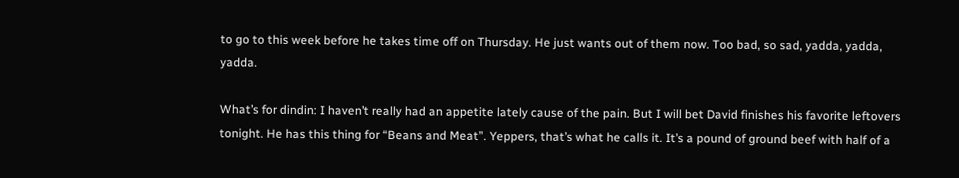to go to this week before he takes time off on Thursday. He just wants out of them now. Too bad, so sad, yadda, yadda, yadda.

What’s for dindin: I haven’t really had an appetite lately cause of the pain. But I will bet David finishes his favorite leftovers tonight. He has this thing for “Beans and Meat”. Yeppers, that’s what he calls it. It’s a pound of ground beef with half of a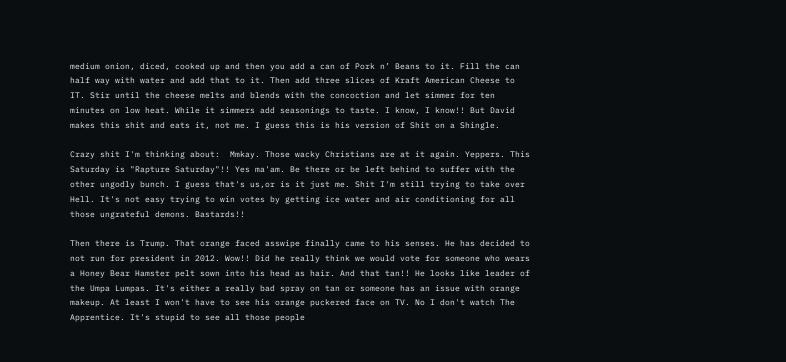medium onion, diced, cooked up and then you add a can of Pork n’ Beans to it. Fill the can half way with water and add that to it. Then add three slices of Kraft American Cheese to IT. Stir until the cheese melts and blends with the concoction and let simmer for ten minutes on low heat. While it simmers add seasonings to taste. I know, I know!! But David makes this shit and eats it, not me. I guess this is his version of Shit on a Shingle.

Crazy shit I'm thinking about:  Mmkay. Those wacky Christians are at it again. Yeppers. This Saturday is "Rapture Saturday"!! Yes ma'am. Be there or be left behind to suffer with the other ungodly bunch. I guess that's us,or is it just me. Shit I'm still trying to take over Hell. It's not easy trying to win votes by getting ice water and air conditioning for all those ungrateful demons. Bastards!!

Then there is Trump. That orange faced asswipe finally came to his senses. He has decided to not run for president in 2012. Wow!! Did he really think we would vote for someone who wears a Honey Bear Hamster pelt sown into his head as hair. And that tan!! He looks like leader of the Umpa Lumpas. It's either a really bad spray on tan or someone has an issue with orange makeup. At least I won't have to see his orange puckered face on TV. No I don't watch The Apprentice. It's stupid to see all those people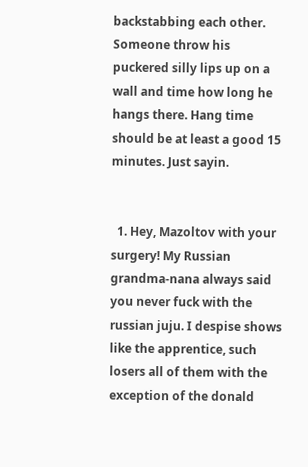backstabbing each other. Someone throw his puckered silly lips up on a wall and time how long he hangs there. Hang time should be at least a good 15 minutes. Just sayin.


  1. Hey, Mazoltov with your surgery! My Russian grandma-nana always said you never fuck with the russian juju. I despise shows like the apprentice, such losers all of them with the exception of the donald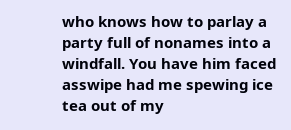who knows how to parlay a party full of nonames into a windfall. You have him faced asswipe had me spewing ice tea out of my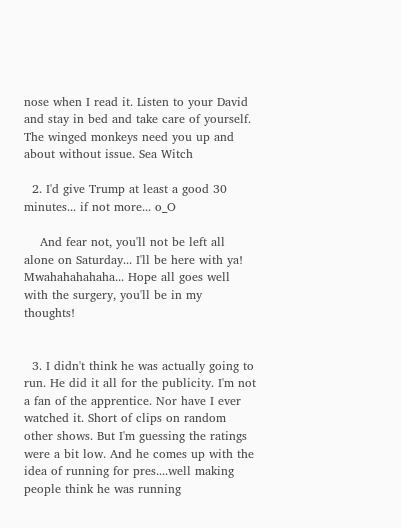nose when I read it. Listen to your David and stay in bed and take care of yourself. The winged monkeys need you up and about without issue. Sea Witch

  2. I'd give Trump at least a good 30 minutes... if not more... o_O

    And fear not, you'll not be left all alone on Saturday... I'll be here with ya! Mwahahahahaha... Hope all goes well with the surgery, you'll be in my thoughts!


  3. I didn't think he was actually going to run. He did it all for the publicity. I'm not a fan of the apprentice. Nor have I ever watched it. Short of clips on random other shows. But I'm guessing the ratings were a bit low. And he comes up with the idea of running for pres....well making people think he was running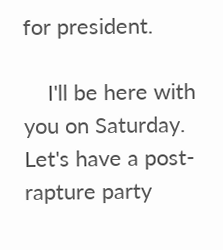for president.

    I'll be here with you on Saturday. Let's have a post-rapture party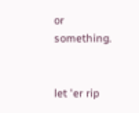or something.


let 'er rip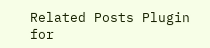Related Posts Plugin for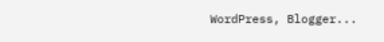WordPress, Blogger...